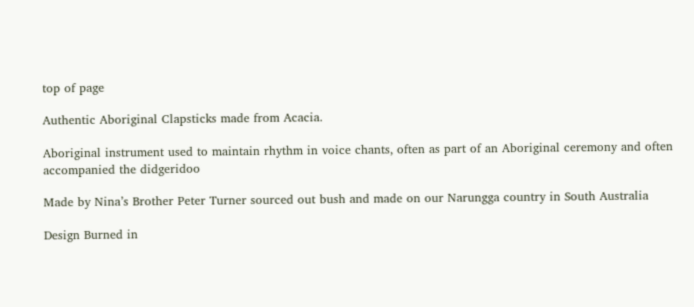top of page

Authentic Aboriginal Clapsticks made from Acacia.

Aboriginal instrument used to maintain rhythm in voice chants, often as part of an Aboriginal ceremony and often accompanied the didgeridoo

Made by Nina’s Brother Peter Turner sourced out bush and made on our Narungga country in South Australia

Design Burned in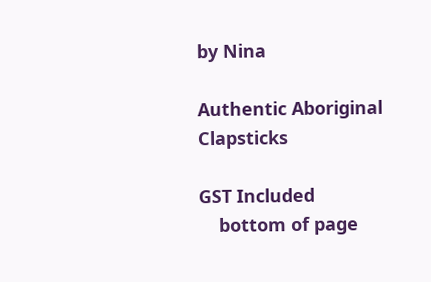by Nina

Authentic Aboriginal Clapsticks

GST Included
    bottom of page